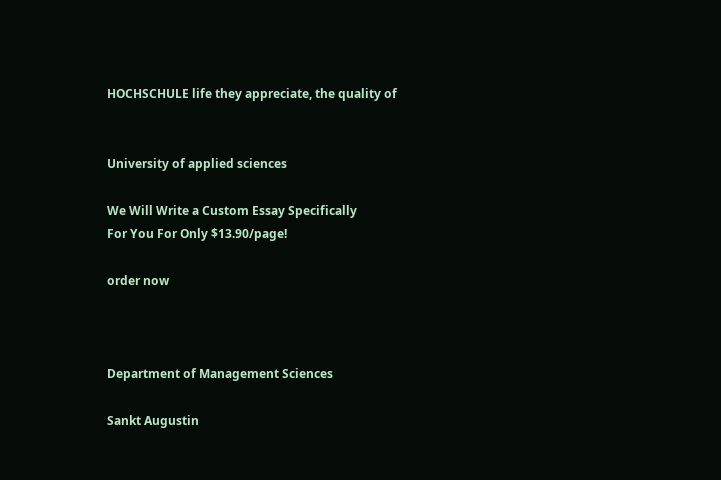HOCHSCHULE life they appreciate, the quality of


University of applied sciences

We Will Write a Custom Essay Specifically
For You For Only $13.90/page!

order now



Department of Management Sciences

Sankt Augustin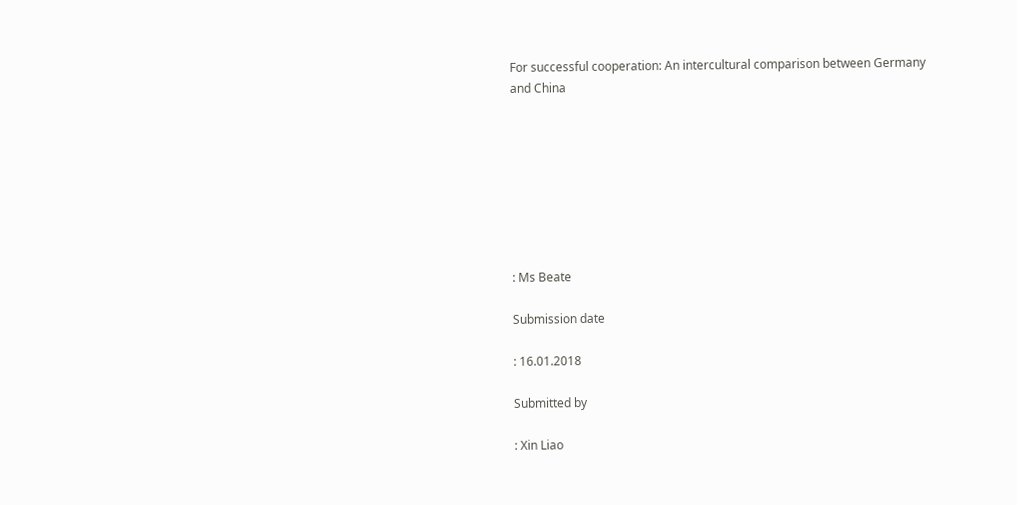For successful cooperation: An intercultural comparison between Germany
and China








: Ms Beate

Submission date

: 16.01.2018

Submitted by

: Xin Liao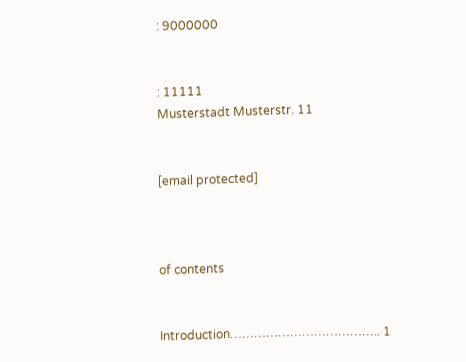: 9000000


: 11111
Musterstadt Musterstr. 11


[email protected]



of contents


Introduction……………………………….. 1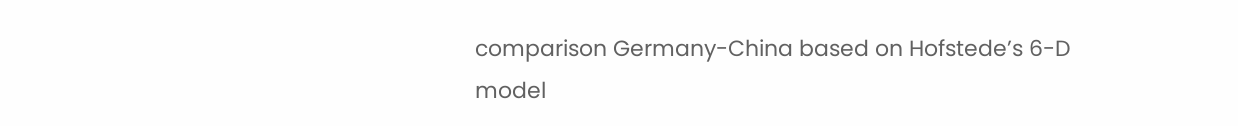comparison Germany-China based on Hofstede’s 6-D model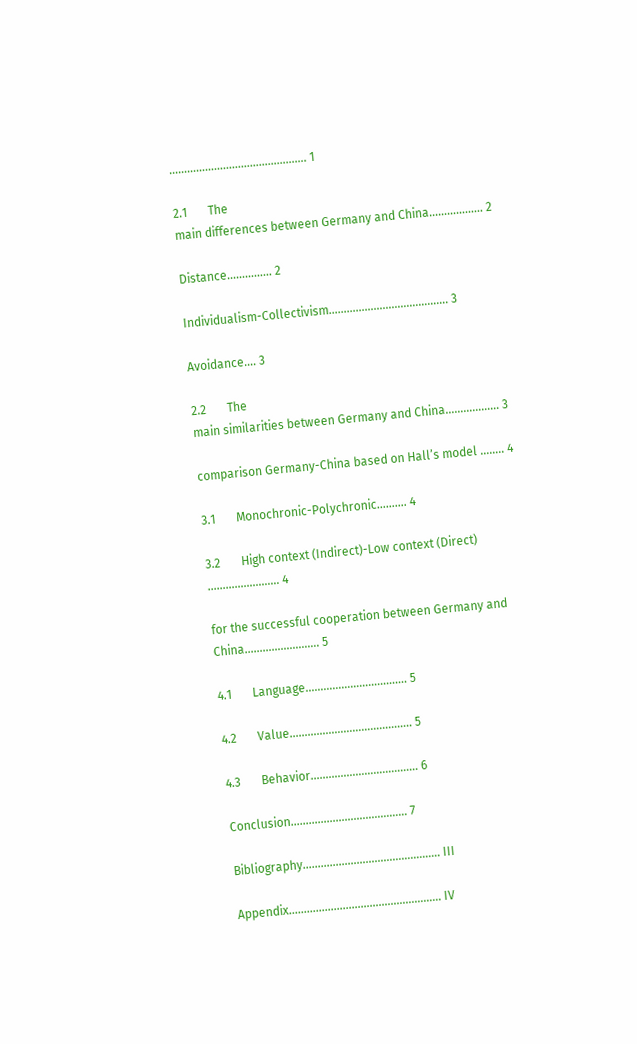………………………………………. 1

2.1       The
main differences between Germany and China……………… 2

Distance…………… 2

Individualism-Collectivism…………………………………. 3

Avoidance…. 3

2.2       The
main similarities between Germany and China……………… 3

comparison Germany-China based on Hall’s model …….. 4

3.1       Monochronic-Polychronic………. 4

3.2       High context (Indirect)-Low context (Direct)
…………………… 4

for the successful cooperation between Germany and China……………………. 5

4.1       Language……………………………. 5

4.2       Value………………………………….. 5

4.3       Behavior……………………………… 6

Conclusion………………………………… 7

Bibliography………………………………………. III

Appendix…………………………………………… IV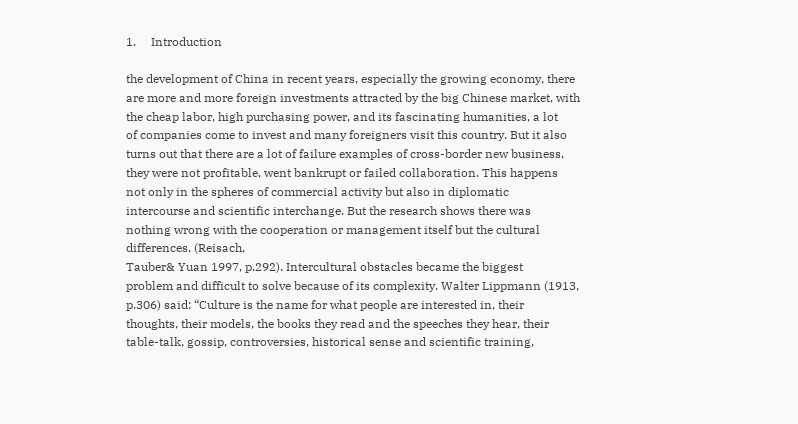1.     Introduction

the development of China in recent years, especially the growing economy, there
are more and more foreign investments attracted by the big Chinese market, with
the cheap labor, high purchasing power, and its fascinating humanities, a lot
of companies come to invest and many foreigners visit this country. But it also
turns out that there are a lot of failure examples of cross-border new business,
they were not profitable, went bankrupt or failed collaboration. This happens
not only in the spheres of commercial activity but also in diplomatic
intercourse and scientific interchange. But the research shows there was
nothing wrong with the cooperation or management itself but the cultural
differences. (Reisach,
Tauber& Yuan 1997, p.292). Intercultural obstacles became the biggest
problem and difficult to solve because of its complexity. Walter Lippmann (1913,
p.306) said: “Culture is the name for what people are interested in, their
thoughts, their models, the books they read and the speeches they hear, their
table-talk, gossip, controversies, historical sense and scientific training,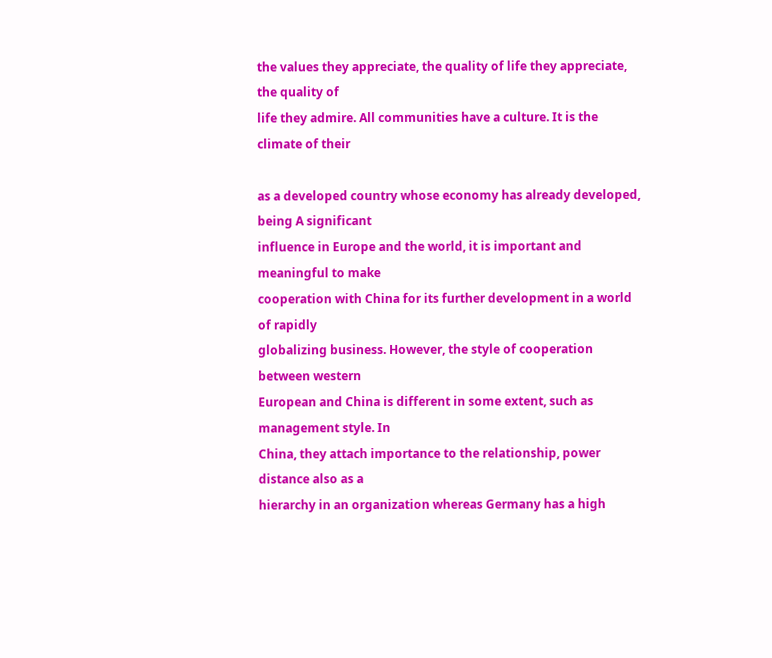the values they appreciate, the quality of life they appreciate, the quality of
life they admire. All communities have a culture. It is the climate of their

as a developed country whose economy has already developed, being A significant
influence in Europe and the world, it is important and meaningful to make
cooperation with China for its further development in a world of rapidly
globalizing business. However, the style of cooperation between western
European and China is different in some extent, such as management style. In
China, they attach importance to the relationship, power distance also as a
hierarchy in an organization whereas Germany has a high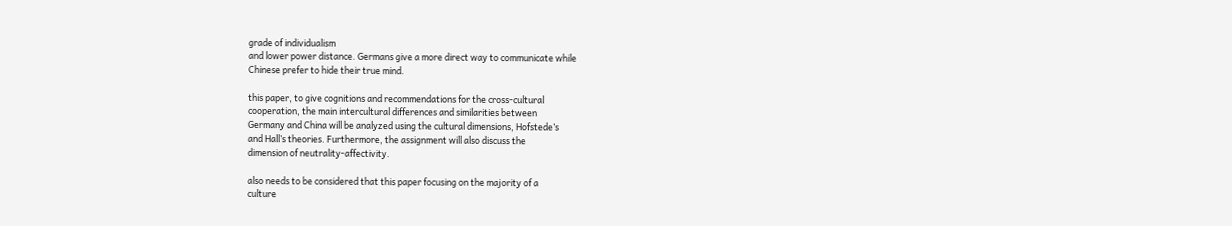grade of individualism
and lower power distance. Germans give a more direct way to communicate while
Chinese prefer to hide their true mind.

this paper, to give cognitions and recommendations for the cross-cultural
cooperation, the main intercultural differences and similarities between
Germany and China will be analyzed using the cultural dimensions, Hofstede’s
and Hall’s theories. Furthermore, the assignment will also discuss the
dimension of neutrality-affectivity.

also needs to be considered that this paper focusing on the majority of a
culture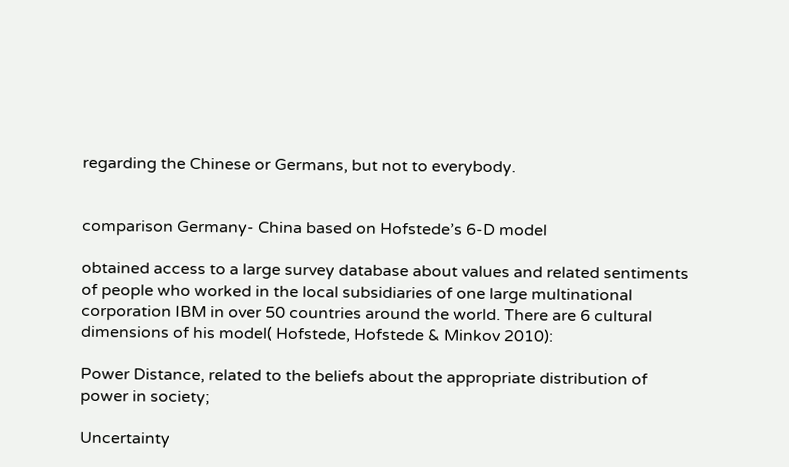regarding the Chinese or Germans, but not to everybody.


comparison Germany- China based on Hofstede’s 6-D model

obtained access to a large survey database about values and related sentiments
of people who worked in the local subsidiaries of one large multinational
corporation IBM in over 50 countries around the world. There are 6 cultural
dimensions of his model( Hofstede, Hofstede & Minkov 2010):

Power Distance, related to the beliefs about the appropriate distribution of
power in society;

Uncertainty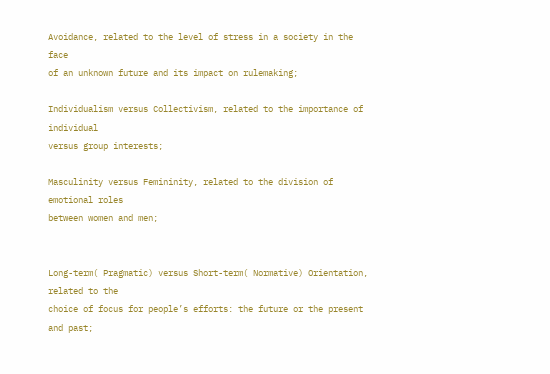Avoidance, related to the level of stress in a society in the face
of an unknown future and its impact on rulemaking;

Individualism versus Collectivism, related to the importance of individual
versus group interests;

Masculinity versus Femininity, related to the division of emotional roles
between women and men;


Long-term( Pragmatic) versus Short-term( Normative) Orientation, related to the
choice of focus for people’s efforts: the future or the present and past;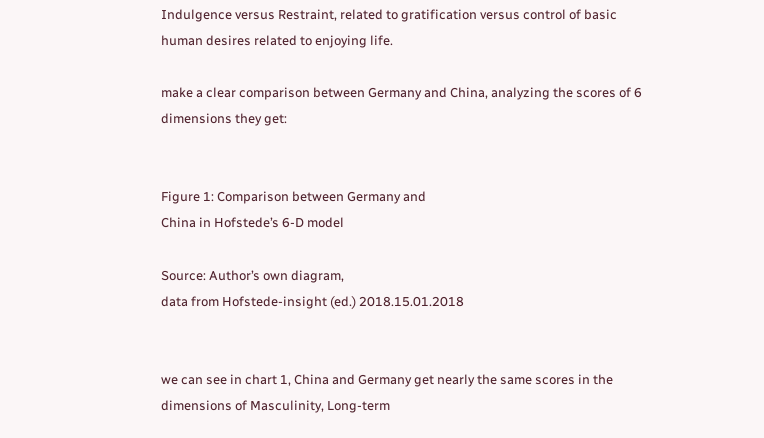Indulgence versus Restraint, related to gratification versus control of basic
human desires related to enjoying life.

make a clear comparison between Germany and China, analyzing the scores of 6
dimensions they get:


Figure 1: Comparison between Germany and
China in Hofstede’s 6-D model

Source: Author’s own diagram,
data from Hofstede-insight (ed.) 2018.15.01.2018


we can see in chart 1, China and Germany get nearly the same scores in the
dimensions of Masculinity, Long-term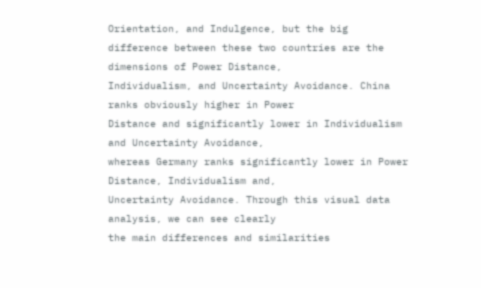Orientation, and Indulgence, but the big
difference between these two countries are the dimensions of Power Distance,
Individualism, and Uncertainty Avoidance. China ranks obviously higher in Power
Distance and significantly lower in Individualism and Uncertainty Avoidance,
whereas Germany ranks significantly lower in Power Distance, Individualism and,
Uncertainty Avoidance. Through this visual data analysis, we can see clearly
the main differences and similarities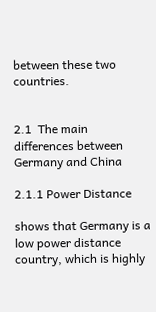between these two countries.


2.1  The main
differences between Germany and China

2.1.1 Power Distance

shows that Germany is a low power distance country, which is highly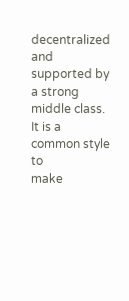decentralized and supported by a strong middle class. It is a common style to
make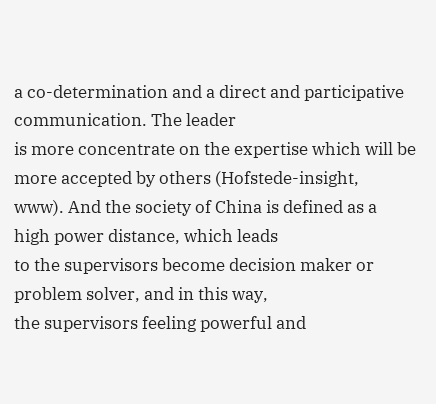a co-determination and a direct and participative communication. The leader
is more concentrate on the expertise which will be more accepted by others (Hofstede-insight,
www). And the society of China is defined as a high power distance, which leads
to the supervisors become decision maker or problem solver, and in this way,
the supervisors feeling powerful and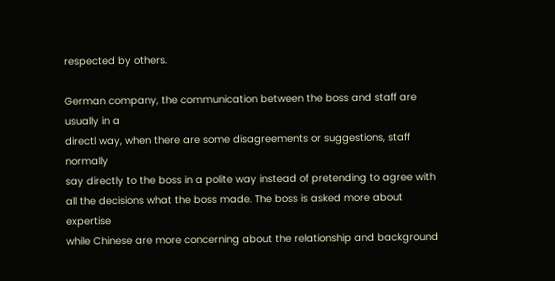respected by others.

German company, the communication between the boss and staff are usually in a
directl way, when there are some disagreements or suggestions, staff normally
say directly to the boss in a polite way instead of pretending to agree with
all the decisions what the boss made. The boss is asked more about expertise
while Chinese are more concerning about the relationship and background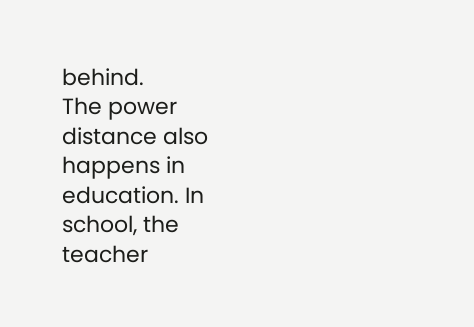behind.
The power distance also happens in education. In school, the teacher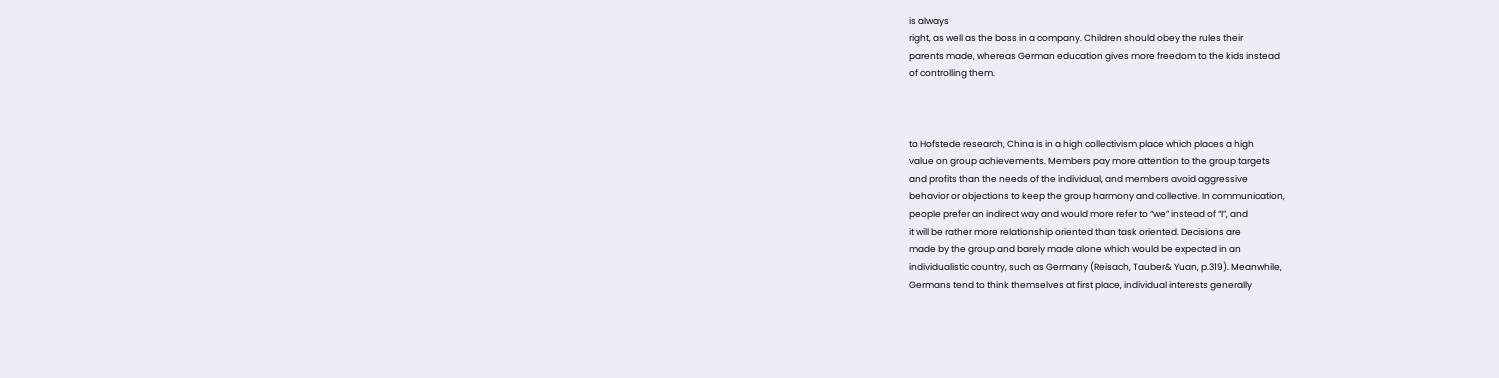is always
right, as well as the boss in a company. Children should obey the rules their
parents made, whereas German education gives more freedom to the kids instead
of controlling them.



to Hofstede research, China is in a high collectivism place which places a high
value on group achievements. Members pay more attention to the group targets
and profits than the needs of the individual, and members avoid aggressive
behavior or objections to keep the group harmony and collective. In communication,
people prefer an indirect way and would more refer to “we” instead of “I”, and
it will be rather more relationship oriented than task oriented. Decisions are
made by the group and barely made alone which would be expected in an
individualistic country, such as Germany (Reisach, Tauber& Yuan, p.319). Meanwhile,
Germans tend to think themselves at first place, individual interests generally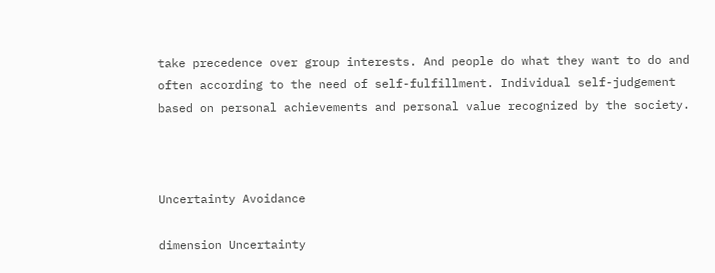take precedence over group interests. And people do what they want to do and
often according to the need of self-fulfillment. Individual self-judgement
based on personal achievements and personal value recognized by the society.



Uncertainty Avoidance

dimension Uncertainty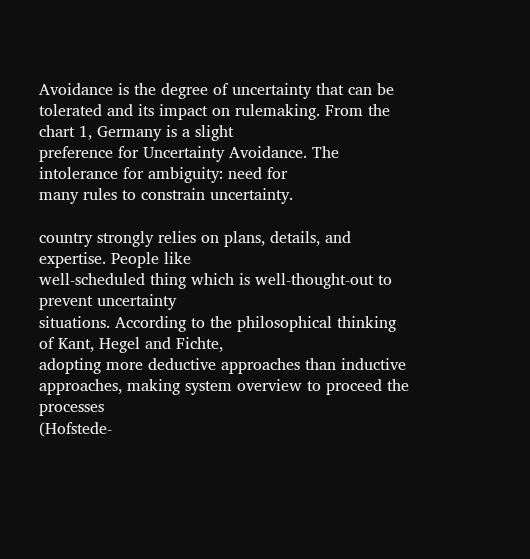Avoidance is the degree of uncertainty that can be
tolerated and its impact on rulemaking. From the chart 1, Germany is a slight
preference for Uncertainty Avoidance. The intolerance for ambiguity: need for
many rules to constrain uncertainty.

country strongly relies on plans, details, and expertise. People like
well-scheduled thing which is well-thought-out to prevent uncertainty
situations. According to the philosophical thinking of Kant, Hegel and Fichte,
adopting more deductive approaches than inductive approaches, making system overview to proceed the processes
(Hofstede-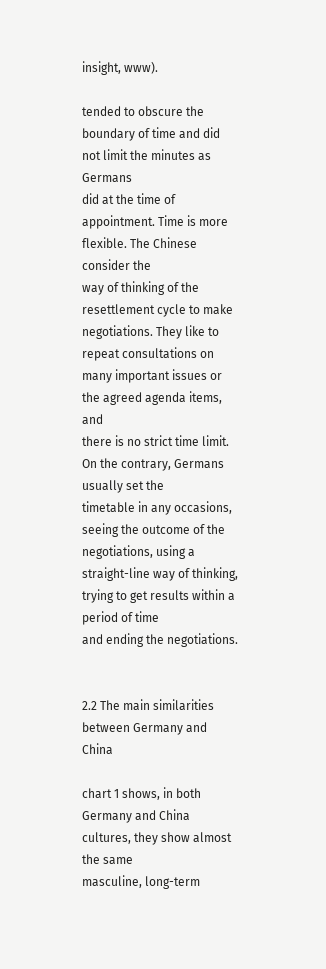insight, www).

tended to obscure the boundary of time and did not limit the minutes as Germans
did at the time of appointment. Time is more flexible. The Chinese consider the
way of thinking of the resettlement cycle to make negotiations. They like to
repeat consultations on many important issues or the agreed agenda items, and
there is no strict time limit. On the contrary, Germans usually set the
timetable in any occasions, seeing the outcome of the negotiations, using a
straight-line way of thinking, trying to get results within a period of time
and ending the negotiations.


2.2 The main similarities between Germany and China

chart 1 shows, in both Germany and China cultures, they show almost the same
masculine, long-term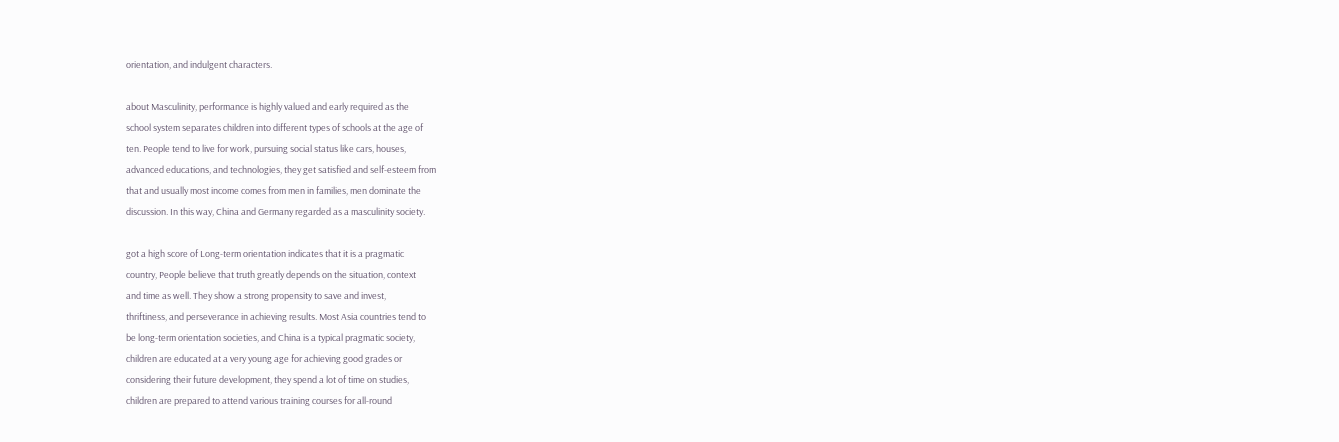orientation, and indulgent characters.

about Masculinity, performance is highly valued and early required as the
school system separates children into different types of schools at the age of
ten. People tend to live for work, pursuing social status like cars, houses,
advanced educations, and technologies, they get satisfied and self-esteem from
that and usually most income comes from men in families, men dominate the
discussion. In this way, China and Germany regarded as a masculinity society.

got a high score of Long-term orientation indicates that it is a pragmatic
country, People believe that truth greatly depends on the situation, context
and time as well. They show a strong propensity to save and invest,
thriftiness, and perseverance in achieving results. Most Asia countries tend to
be long-term orientation societies, and China is a typical pragmatic society,
children are educated at a very young age for achieving good grades or
considering their future development, they spend a lot of time on studies,
children are prepared to attend various training courses for all-round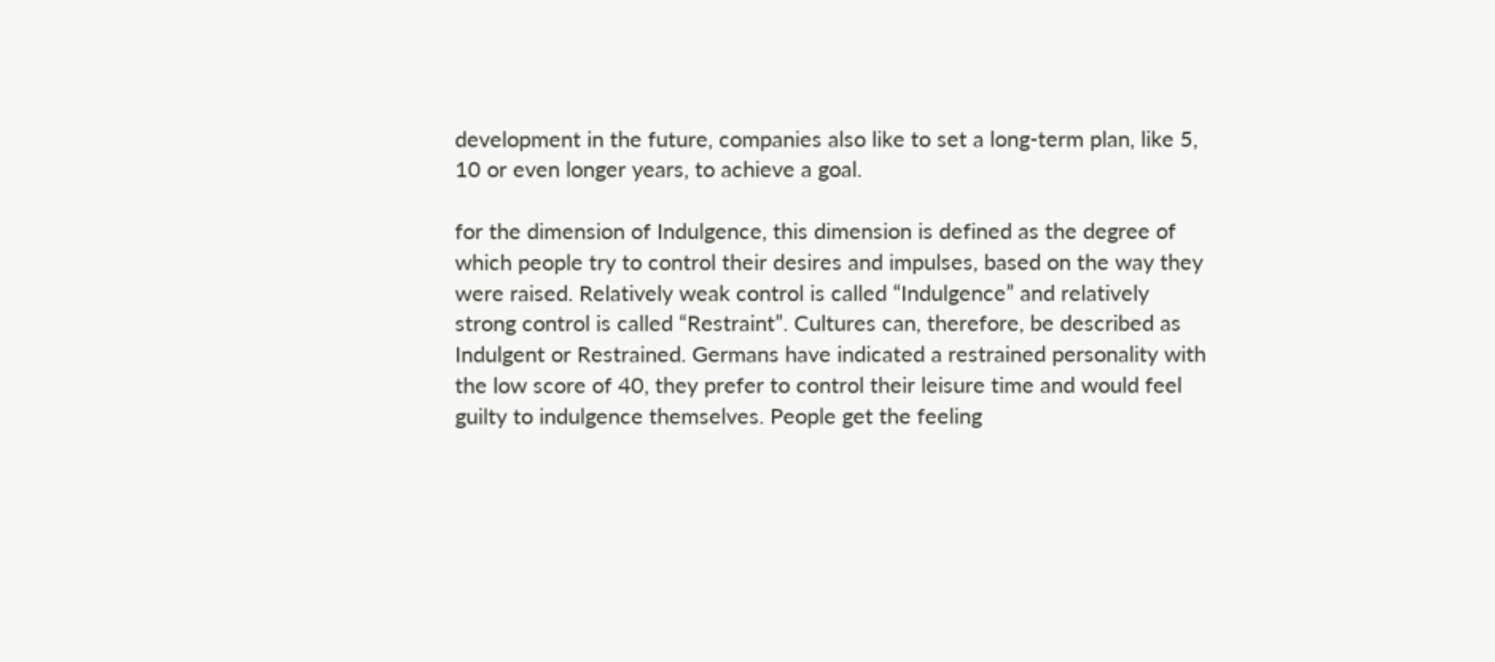development in the future, companies also like to set a long-term plan, like 5,
10 or even longer years, to achieve a goal.

for the dimension of Indulgence, this dimension is defined as the degree of
which people try to control their desires and impulses, based on the way they
were raised. Relatively weak control is called “Indulgence” and relatively
strong control is called “Restraint”. Cultures can, therefore, be described as
Indulgent or Restrained. Germans have indicated a restrained personality with
the low score of 40, they prefer to control their leisure time and would feel
guilty to indulgence themselves. People get the feeling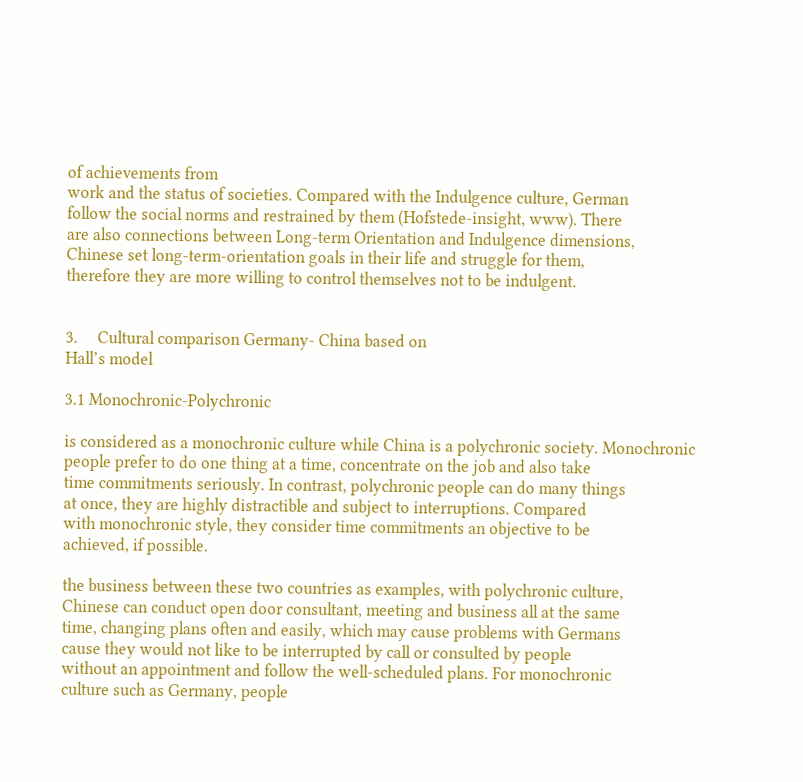of achievements from
work and the status of societies. Compared with the Indulgence culture, German
follow the social norms and restrained by them (Hofstede-insight, www). There
are also connections between Long-term Orientation and Indulgence dimensions,
Chinese set long-term-orientation goals in their life and struggle for them,
therefore they are more willing to control themselves not to be indulgent.


3.     Cultural comparison Germany- China based on
Hall’s model

3.1 Monochronic-Polychronic

is considered as a monochronic culture while China is a polychronic society. Monochronic
people prefer to do one thing at a time, concentrate on the job and also take
time commitments seriously. In contrast, polychronic people can do many things
at once, they are highly distractible and subject to interruptions. Compared
with monochronic style, they consider time commitments an objective to be
achieved, if possible.

the business between these two countries as examples, with polychronic culture,
Chinese can conduct open door consultant, meeting and business all at the same
time, changing plans often and easily, which may cause problems with Germans
cause they would not like to be interrupted by call or consulted by people
without an appointment and follow the well-scheduled plans. For monochronic
culture such as Germany, people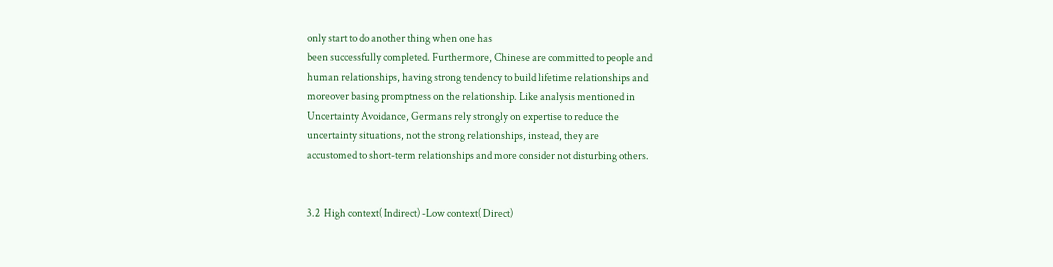only start to do another thing when one has
been successfully completed. Furthermore, Chinese are committed to people and
human relationships, having strong tendency to build lifetime relationships and
moreover basing promptness on the relationship. Like analysis mentioned in
Uncertainty Avoidance, Germans rely strongly on expertise to reduce the
uncertainty situations, not the strong relationships, instead, they are
accustomed to short-term relationships and more consider not disturbing others.


3.2  High context( Indirect) -Low context( Direct)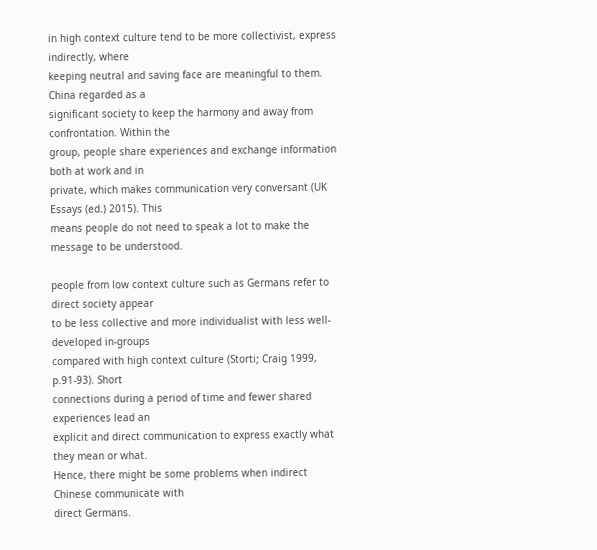in high context culture tend to be more collectivist, express indirectly, where
keeping neutral and saving face are meaningful to them. China regarded as a
significant society to keep the harmony and away from confrontation. Within the
group, people share experiences and exchange information both at work and in
private, which makes communication very conversant (UK Essays (ed.) 2015). This
means people do not need to speak a lot to make the message to be understood.

people from low context culture such as Germans refer to direct society appear
to be less collective and more individualist with less well-developed in-groups
compared with high context culture (Storti; Craig 1999, p.91-93). Short
connections during a period of time and fewer shared experiences lead an
explicit and direct communication to express exactly what they mean or what.
Hence, there might be some problems when indirect Chinese communicate with
direct Germans.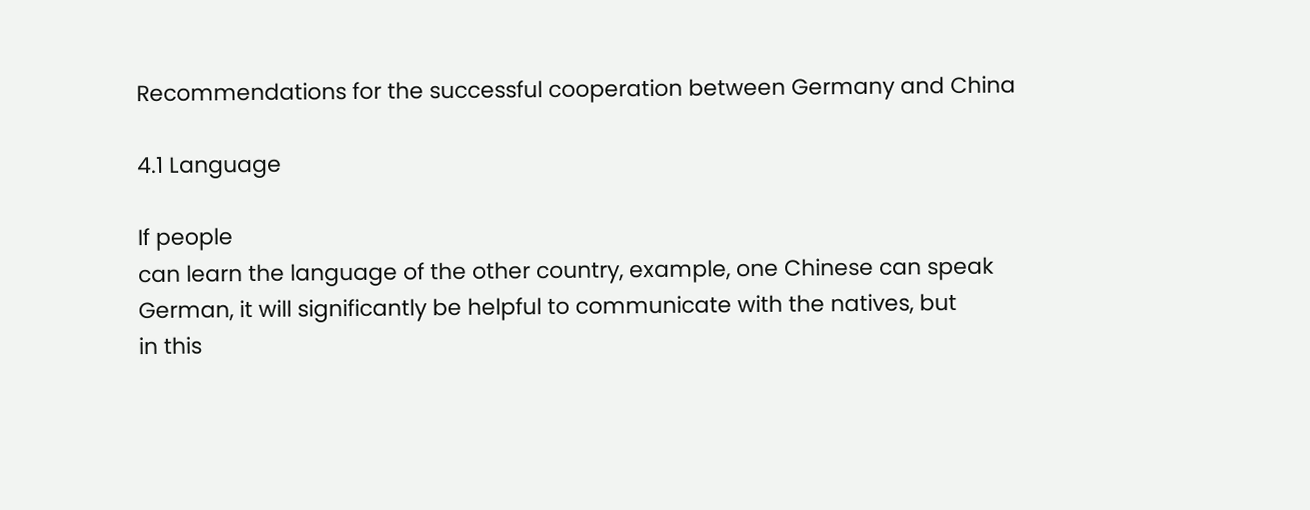Recommendations for the successful cooperation between Germany and China

4.1 Language

If people
can learn the language of the other country, example, one Chinese can speak
German, it will significantly be helpful to communicate with the natives, but
in this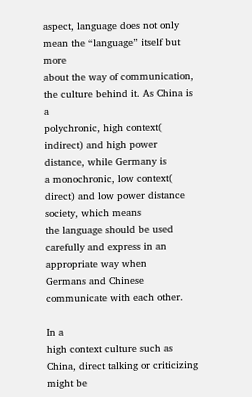aspect, language does not only mean the “language” itself but more
about the way of communication, the culture behind it. As China is a
polychronic, high context( indirect) and high power distance, while Germany is
a monochronic, low context( direct) and low power distance society, which means
the language should be used carefully and express in an appropriate way when
Germans and Chinese communicate with each other.

In a
high context culture such as China, direct talking or criticizing might be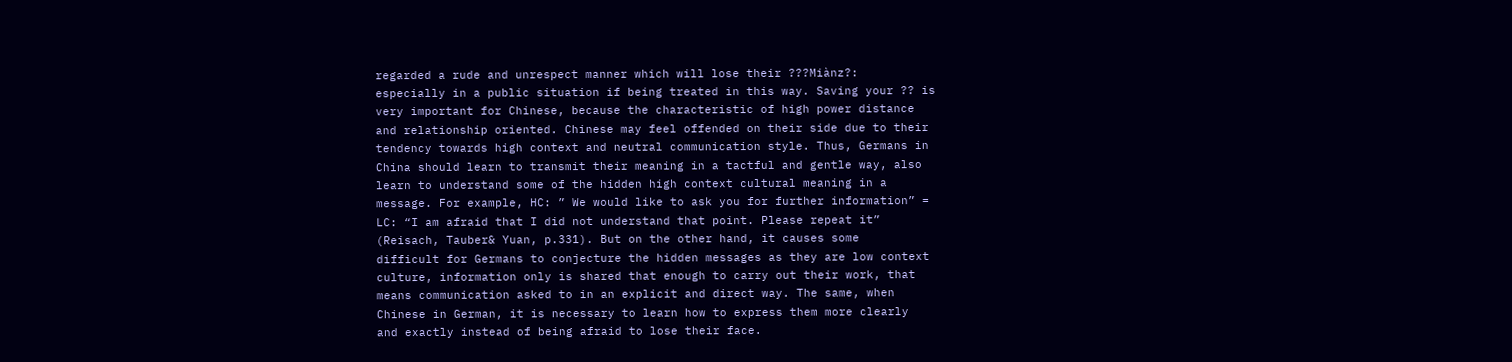regarded a rude and unrespect manner which will lose their ???Miànz?:
especially in a public situation if being treated in this way. Saving your ?? is
very important for Chinese, because the characteristic of high power distance
and relationship oriented. Chinese may feel offended on their side due to their
tendency towards high context and neutral communication style. Thus, Germans in
China should learn to transmit their meaning in a tactful and gentle way, also
learn to understand some of the hidden high context cultural meaning in a
message. For example, HC: ” We would like to ask you for further information” =
LC: “I am afraid that I did not understand that point. Please repeat it”
(Reisach, Tauber& Yuan, p.331). But on the other hand, it causes some
difficult for Germans to conjecture the hidden messages as they are low context
culture, information only is shared that enough to carry out their work, that
means communication asked to in an explicit and direct way. The same, when
Chinese in German, it is necessary to learn how to express them more clearly
and exactly instead of being afraid to lose their face.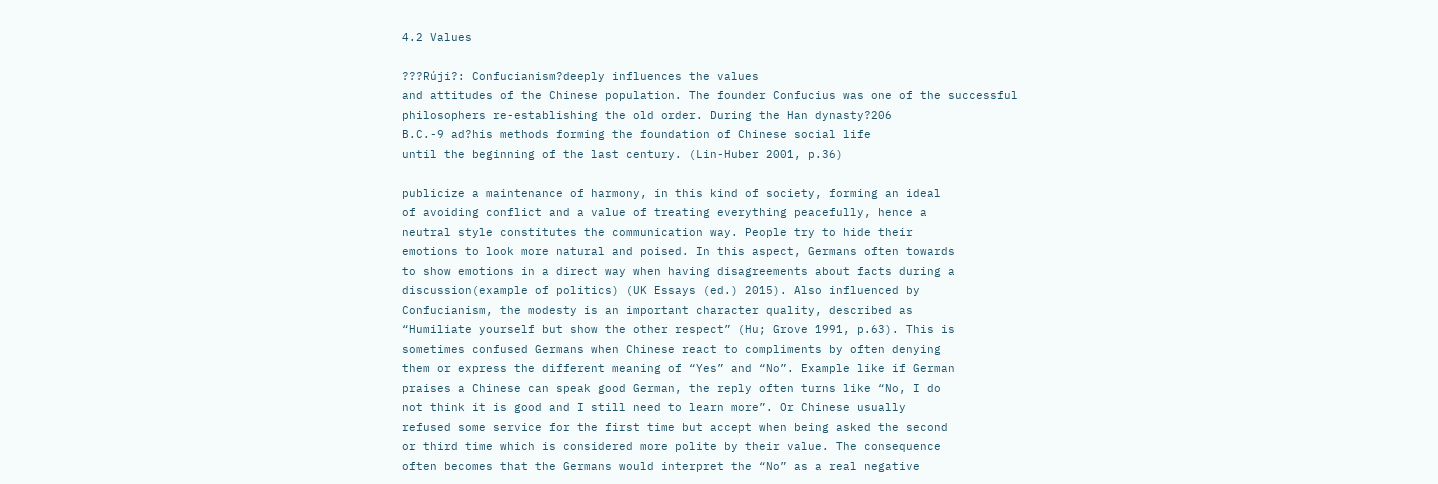4.2 Values

???Rúji?: Confucianism?deeply influences the values
and attitudes of the Chinese population. The founder Confucius was one of the successful
philosophers re-establishing the old order. During the Han dynasty?206
B.C.-9 ad?his methods forming the foundation of Chinese social life
until the beginning of the last century. (Lin-Huber 2001, p.36)

publicize a maintenance of harmony, in this kind of society, forming an ideal
of avoiding conflict and a value of treating everything peacefully, hence a
neutral style constitutes the communication way. People try to hide their
emotions to look more natural and poised. In this aspect, Germans often towards
to show emotions in a direct way when having disagreements about facts during a
discussion(example of politics) (UK Essays (ed.) 2015). Also influenced by
Confucianism, the modesty is an important character quality, described as
“Humiliate yourself but show the other respect” (Hu; Grove 1991, p.63). This is
sometimes confused Germans when Chinese react to compliments by often denying
them or express the different meaning of “Yes” and “No”. Example like if German
praises a Chinese can speak good German, the reply often turns like “No, I do
not think it is good and I still need to learn more”. Or Chinese usually
refused some service for the first time but accept when being asked the second
or third time which is considered more polite by their value. The consequence
often becomes that the Germans would interpret the “No” as a real negative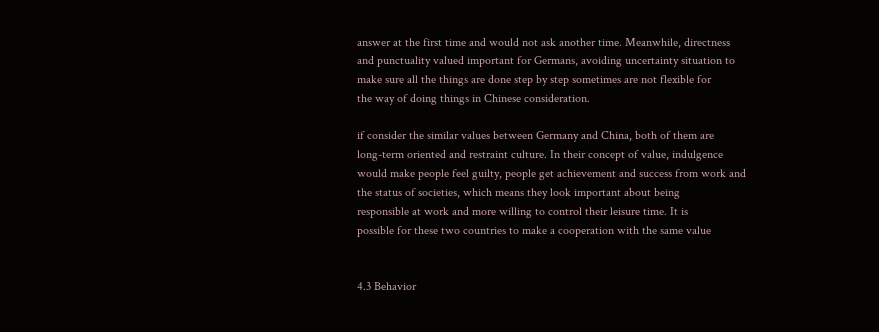answer at the first time and would not ask another time. Meanwhile, directness
and punctuality valued important for Germans, avoiding uncertainty situation to
make sure all the things are done step by step sometimes are not flexible for
the way of doing things in Chinese consideration.

if consider the similar values between Germany and China, both of them are
long-term oriented and restraint culture. In their concept of value, indulgence
would make people feel guilty, people get achievement and success from work and
the status of societies, which means they look important about being
responsible at work and more willing to control their leisure time. It is
possible for these two countries to make a cooperation with the same value


4.3 Behavior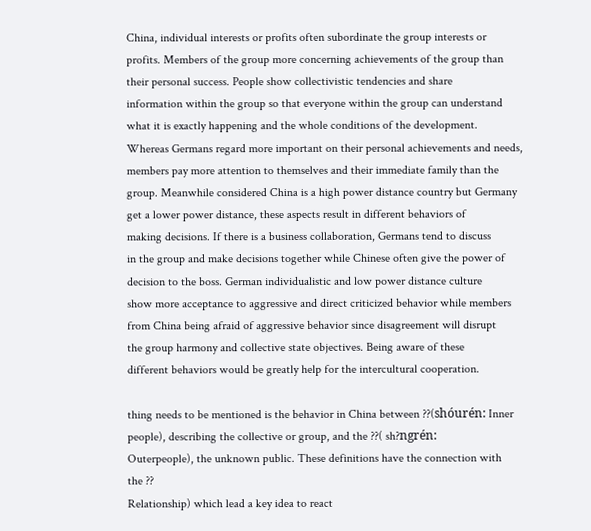China, individual interests or profits often subordinate the group interests or
profits. Members of the group more concerning achievements of the group than
their personal success. People show collectivistic tendencies and share
information within the group so that everyone within the group can understand
what it is exactly happening and the whole conditions of the development.
Whereas Germans regard more important on their personal achievements and needs,
members pay more attention to themselves and their immediate family than the
group. Meanwhile considered China is a high power distance country but Germany
get a lower power distance, these aspects result in different behaviors of
making decisions. If there is a business collaboration, Germans tend to discuss
in the group and make decisions together while Chinese often give the power of
decision to the boss. German individualistic and low power distance culture
show more acceptance to aggressive and direct criticized behavior while members
from China being afraid of aggressive behavior since disagreement will disrupt
the group harmony and collective state objectives. Being aware of these
different behaviors would be greatly help for the intercultural cooperation.

thing needs to be mentioned is the behavior in China between ??(shóurén: Inner
people), describing the collective or group, and the ??( sh?ngrén:
Outerpeople), the unknown public. These definitions have the connection with
the ??
Relationship) which lead a key idea to react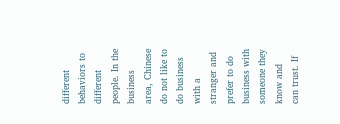different behaviors to different
people. In the business area, Chinese do not like to do business with a
stranger and prefer to do business with someone they know and can trust. If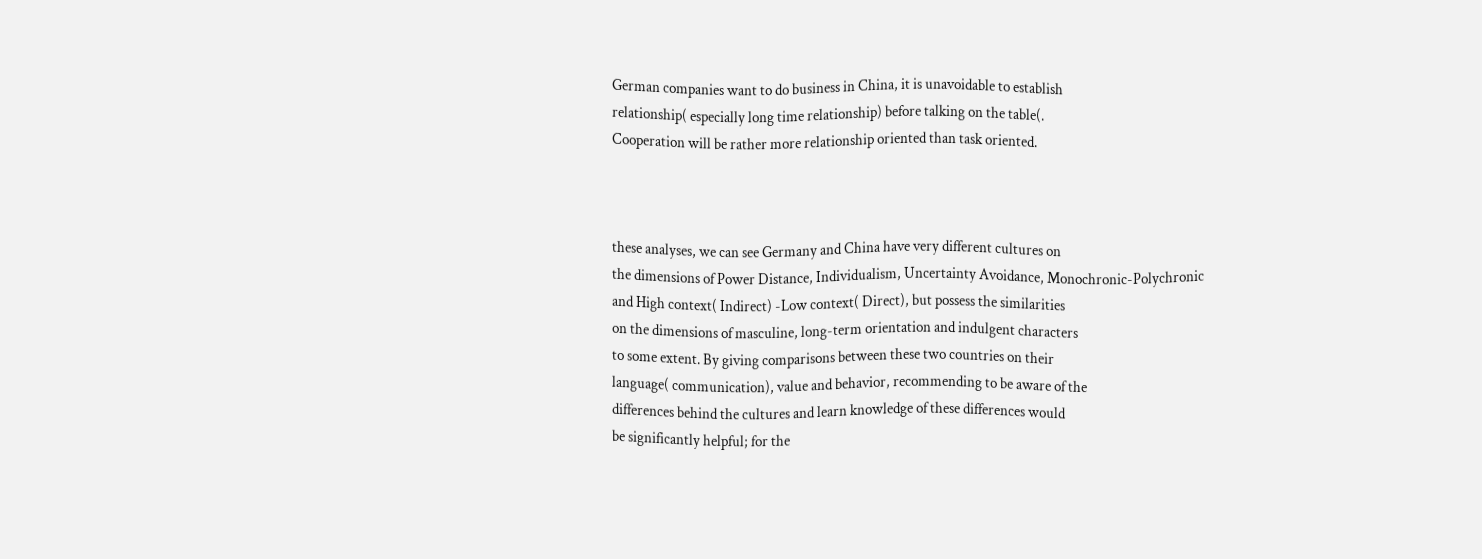German companies want to do business in China, it is unavoidable to establish
relationship( especially long time relationship) before talking on the table(.
Cooperation will be rather more relationship oriented than task oriented.



these analyses, we can see Germany and China have very different cultures on
the dimensions of Power Distance, Individualism, Uncertainty Avoidance, Monochronic-Polychronic
and High context( Indirect) -Low context( Direct), but possess the similarities
on the dimensions of masculine, long-term orientation and indulgent characters
to some extent. By giving comparisons between these two countries on their
language( communication), value and behavior, recommending to be aware of the
differences behind the cultures and learn knowledge of these differences would
be significantly helpful; for the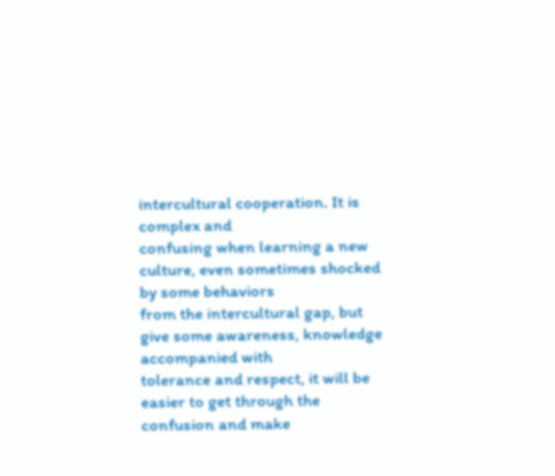intercultural cooperation. It is complex and
confusing when learning a new culture, even sometimes shocked by some behaviors
from the intercultural gap, but give some awareness, knowledge accompanied with
tolerance and respect, it will be easier to get through the confusion and make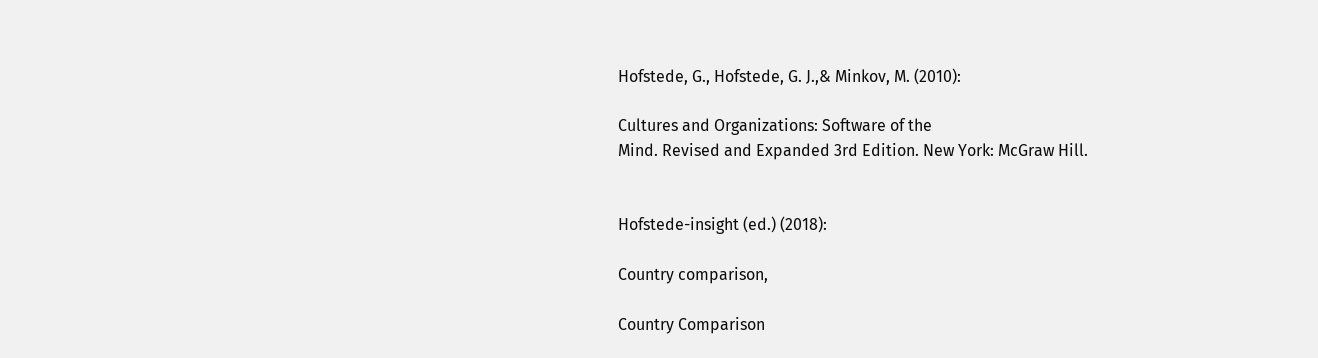Hofstede, G., Hofstede, G. J.,& Minkov, M. (2010):

Cultures and Organizations: Software of the
Mind. Revised and Expanded 3rd Edition. New York: McGraw Hill.


Hofstede-insight (ed.) (2018):

Country comparison,

Country Comparison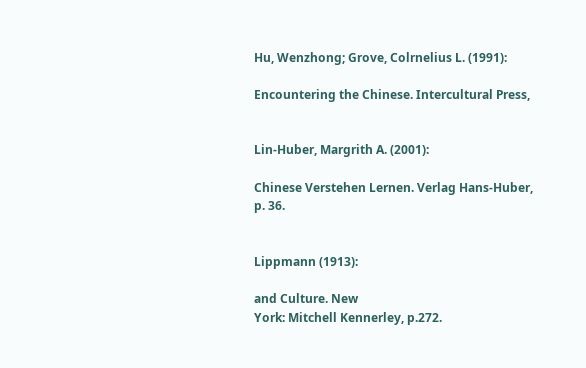Hu, Wenzhong; Grove, Colrnelius L. (1991):

Encountering the Chinese. Intercultural Press,


Lin-Huber, Margrith A. (2001):

Chinese Verstehen Lernen. Verlag Hans-Huber,
p. 36.


Lippmann (1913):

and Culture. New
York: Mitchell Kennerley, p.272.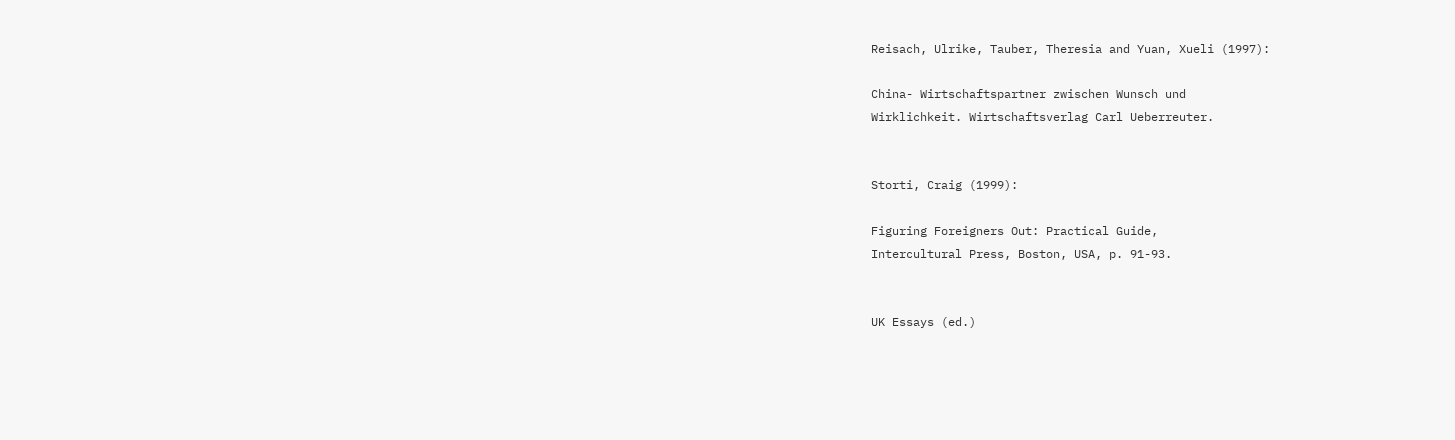Reisach, Ulrike, Tauber, Theresia and Yuan, Xueli (1997):

China- Wirtschaftspartner zwischen Wunsch und
Wirklichkeit. Wirtschaftsverlag Carl Ueberreuter.


Storti, Craig (1999):

Figuring Foreigners Out: Practical Guide,
Intercultural Press, Boston, USA, p. 91-93.


UK Essays (ed.)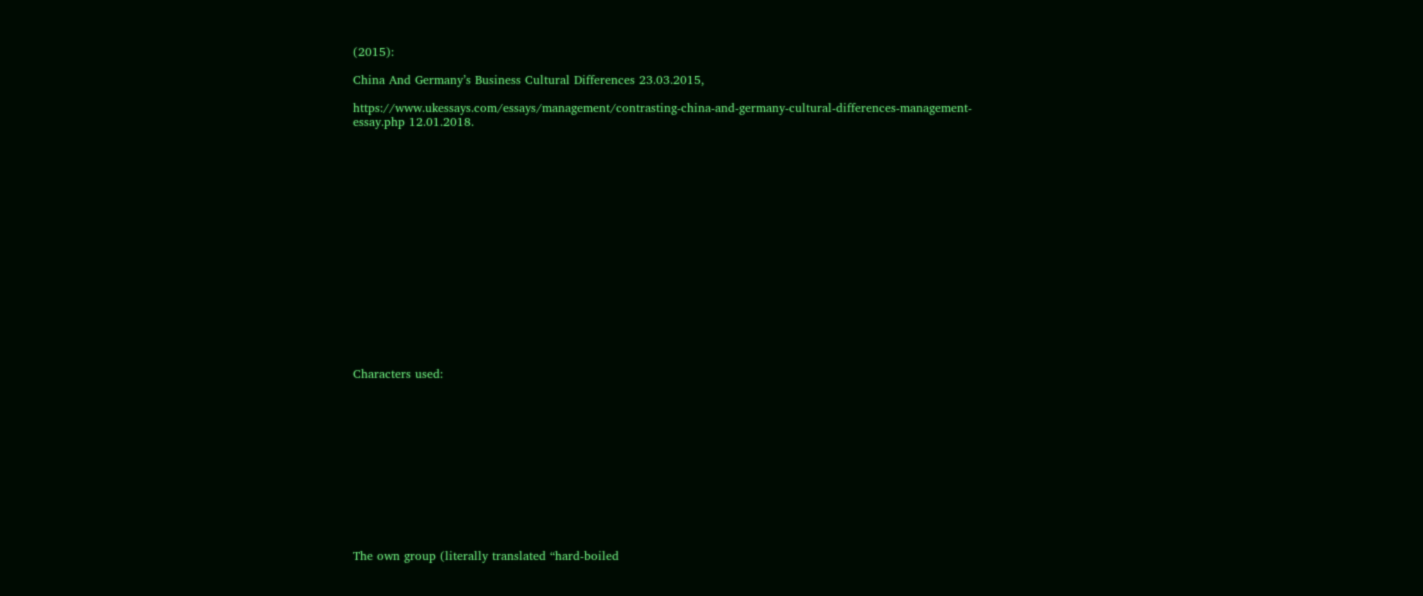(2015):

China And Germany’s Business Cultural Differences 23.03.2015,

https://www.ukessays.com/essays/management/contrasting-china-and-germany-cultural-differences-management-essay.php 12.01.2018.

















Characters used:












The own group (literally translated “hard-boiled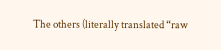The others (literally translated “raw